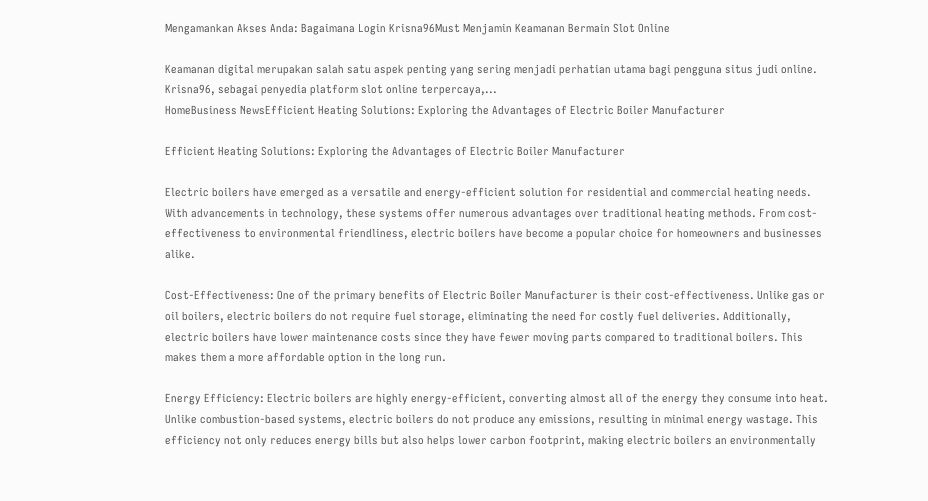Mengamankan Akses Anda: Bagaimana Login Krisna96Must Menjamin Keamanan Bermain Slot Online

Keamanan digital merupakan salah satu aspek penting yang sering menjadi perhatian utama bagi pengguna situs judi online. Krisna96, sebagai penyedia platform slot online terpercaya,...
HomeBusiness NewsEfficient Heating Solutions: Exploring the Advantages of Electric Boiler Manufacturer

Efficient Heating Solutions: Exploring the Advantages of Electric Boiler Manufacturer

Electric boilers have emerged as a versatile and energy-efficient solution for residential and commercial heating needs. With advancements in technology, these systems offer numerous advantages over traditional heating methods. From cost-effectiveness to environmental friendliness, electric boilers have become a popular choice for homeowners and businesses alike.

Cost-Effectiveness: One of the primary benefits of Electric Boiler Manufacturer is their cost-effectiveness. Unlike gas or oil boilers, electric boilers do not require fuel storage, eliminating the need for costly fuel deliveries. Additionally, electric boilers have lower maintenance costs since they have fewer moving parts compared to traditional boilers. This makes them a more affordable option in the long run.

Energy Efficiency: Electric boilers are highly energy-efficient, converting almost all of the energy they consume into heat. Unlike combustion-based systems, electric boilers do not produce any emissions, resulting in minimal energy wastage. This efficiency not only reduces energy bills but also helps lower carbon footprint, making electric boilers an environmentally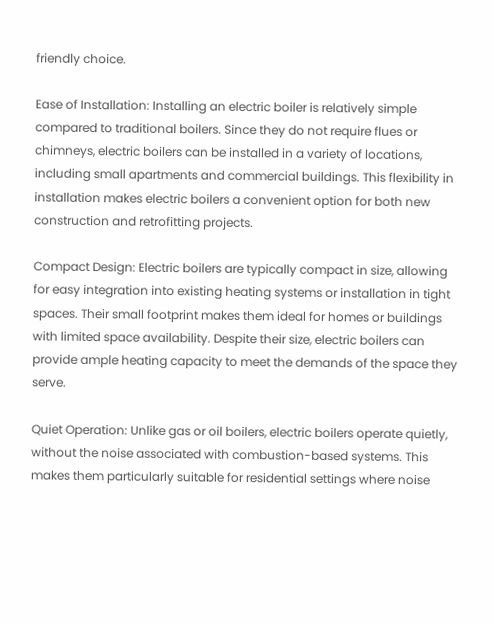friendly choice.

Ease of Installation: Installing an electric boiler is relatively simple compared to traditional boilers. Since they do not require flues or chimneys, electric boilers can be installed in a variety of locations, including small apartments and commercial buildings. This flexibility in installation makes electric boilers a convenient option for both new construction and retrofitting projects.

Compact Design: Electric boilers are typically compact in size, allowing for easy integration into existing heating systems or installation in tight spaces. Their small footprint makes them ideal for homes or buildings with limited space availability. Despite their size, electric boilers can provide ample heating capacity to meet the demands of the space they serve.

Quiet Operation: Unlike gas or oil boilers, electric boilers operate quietly, without the noise associated with combustion-based systems. This makes them particularly suitable for residential settings where noise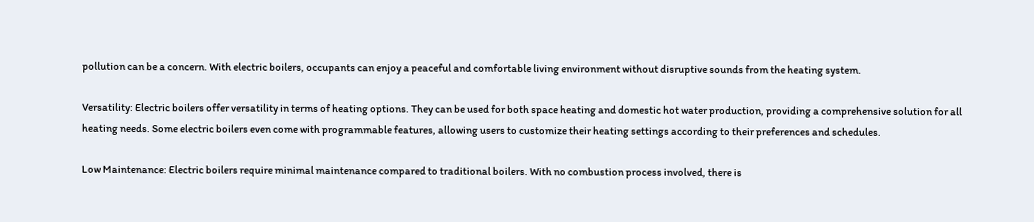pollution can be a concern. With electric boilers, occupants can enjoy a peaceful and comfortable living environment without disruptive sounds from the heating system.

Versatility: Electric boilers offer versatility in terms of heating options. They can be used for both space heating and domestic hot water production, providing a comprehensive solution for all heating needs. Some electric boilers even come with programmable features, allowing users to customize their heating settings according to their preferences and schedules.

Low Maintenance: Electric boilers require minimal maintenance compared to traditional boilers. With no combustion process involved, there is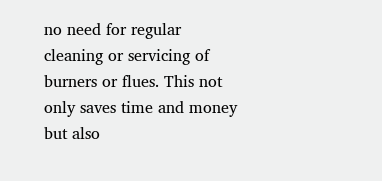no need for regular cleaning or servicing of burners or flues. This not only saves time and money but also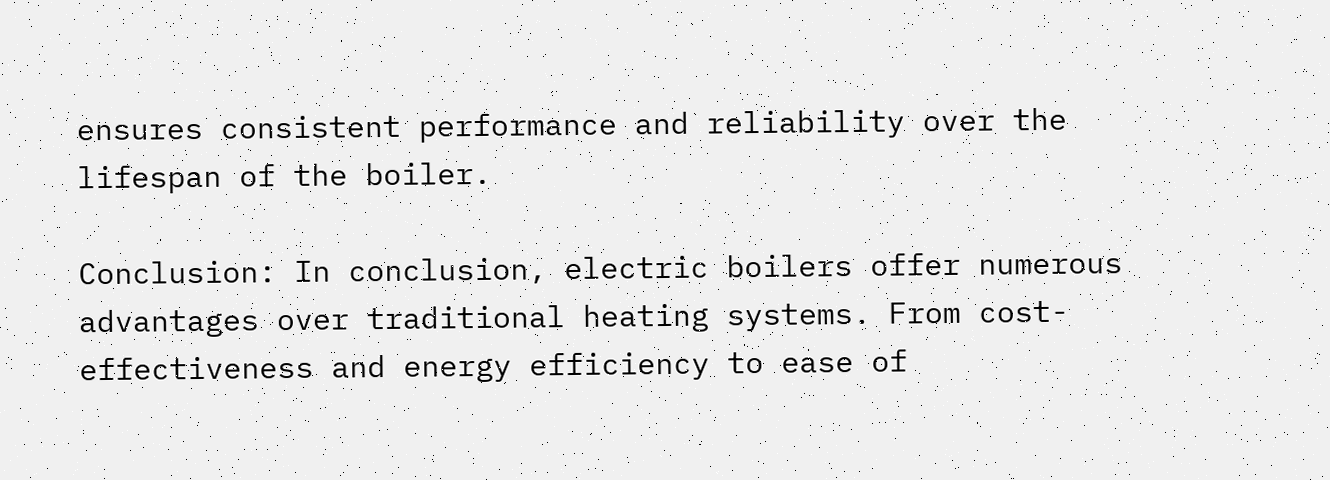ensures consistent performance and reliability over the lifespan of the boiler.

Conclusion: In conclusion, electric boilers offer numerous advantages over traditional heating systems. From cost-effectiveness and energy efficiency to ease of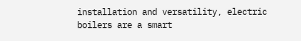installation and versatility, electric boilers are a smart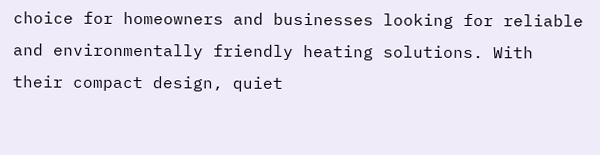choice for homeowners and businesses looking for reliable and environmentally friendly heating solutions. With their compact design, quiet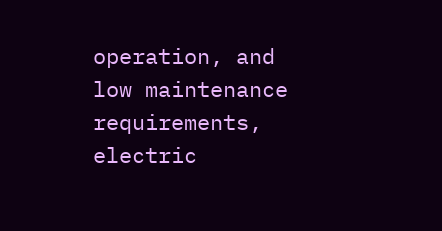operation, and low maintenance requirements, electric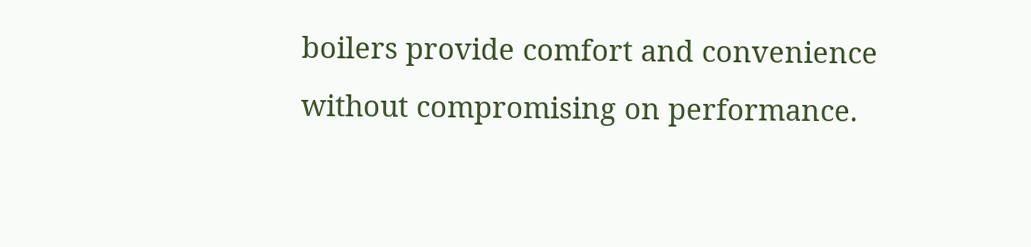boilers provide comfort and convenience without compromising on performance.